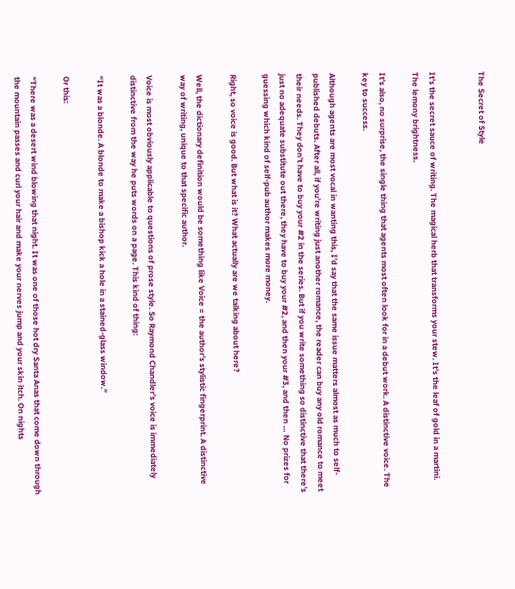The Secret of Style


It’s the secret sauce of writing. The magical herb that transforms your stew. It’s the leaf of gold in a martini. The lemony brightness.

It’s also, no surprise, the single thing that agents most often look for in a debut work. A distinctive voice. The key to success.

Although agents are most vocal in wanting this, I’d say that the same issue matters almost as much to self-published debuts. After all, if you’re writing just another romance, the reader can buy any old romance to meet their needs. They don’t have to buy your #2 in the series. But if you write something so distinctive that there’s just no adequate substitute out there, they have to buy your #2, and then your #3, and then … No prizes for guessing which kind of self-pub author makes more money.

Right, so voice is good. But what is it? What actually are we talking about here?

Well, the dictionary definition would be something like Voice = the author’s stylistic fingerprint. A distinctive way of writing, unique to that specific author.

Voice is most obviously applicable to questions of prose style. So Raymond Chandler’s voice is immediately distinctive from the way he puts words on a page. This kind of thing:

“It was a blonde. A blonde to make a bishop kick a hole in a stained-glass window.”

Or this:

“There was a desert wind blowing that night. It was one of those hot dry Santa Anas that come down through the mountain passes and curl your hair and make your nerves jump and your skin itch. On nights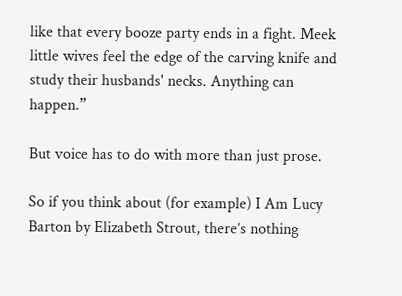like that every booze party ends in a fight. Meek little wives feel the edge of the carving knife and study their husbands' necks. Anything can happen.”

But voice has to do with more than just prose.

So if you think about (for example) I Am Lucy Barton by Elizabeth Strout, there’s nothing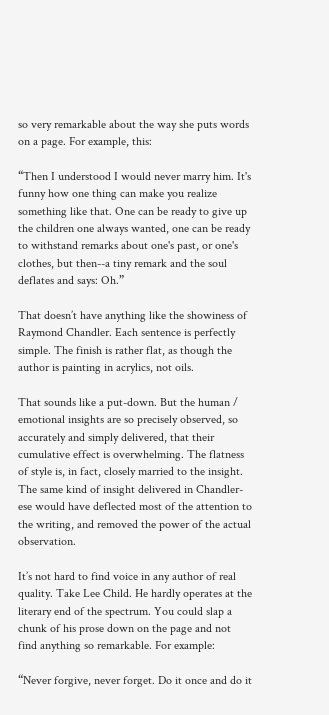so very remarkable about the way she puts words on a page. For example, this:

“Then I understood I would never marry him. It's funny how one thing can make you realize something like that. One can be ready to give up the children one always wanted, one can be ready to withstand remarks about one's past, or one's clothes, but then--a tiny remark and the soul deflates and says: Oh.”

That doesn’t have anything like the showiness of Raymond Chandler. Each sentence is perfectly simple. The finish is rather flat, as though the author is painting in acrylics, not oils.

That sounds like a put-down. But the human / emotional insights are so precisely observed, so accurately and simply delivered, that their cumulative effect is overwhelming. The flatness of style is, in fact, closely married to the insight. The same kind of insight delivered in Chandler-ese would have deflected most of the attention to the writing, and removed the power of the actual observation.

It’s not hard to find voice in any author of real quality. Take Lee Child. He hardly operates at the literary end of the spectrum. You could slap a chunk of his prose down on the page and not find anything so remarkable. For example:

“Never forgive, never forget. Do it once and do it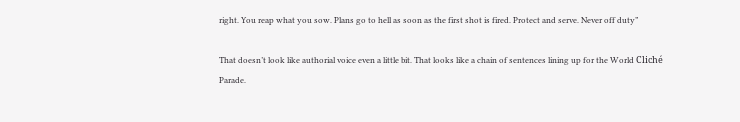right. You reap what you sow. Plans go to hell as soon as the first shot is fired. Protect and serve. Never off duty”

That doesn’t look like authorial voice even a little bit. That looks like a chain of sentences lining up for the World Cliché Parade.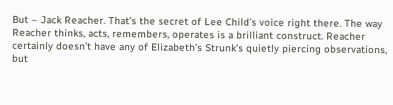But – Jack Reacher. That’s the secret of Lee Child’s voice right there. The way Reacher thinks, acts, remembers, operates is a brilliant construct. Reacher certainly doesn’t have any of Elizabeth’s Strunk’s quietly piercing observations, but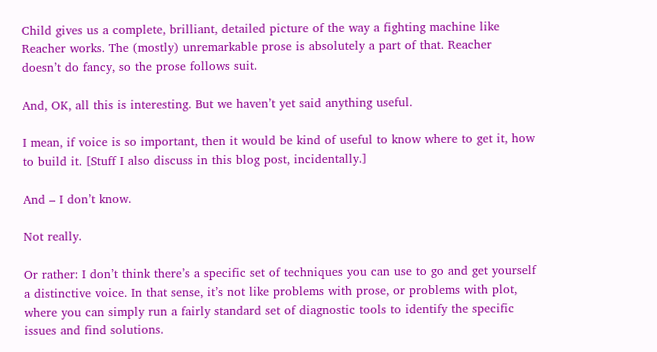Child gives us a complete, brilliant, detailed picture of the way a fighting machine like Reacher works. The (mostly) unremarkable prose is absolutely a part of that. Reacher doesn’t do fancy, so the prose follows suit.

And, OK, all this is interesting. But we haven’t yet said anything useful.

I mean, if voice is so important, then it would be kind of useful to know where to get it, how to build it. [Stuff I also discuss in this blog post, incidentally.]

And – I don’t know.

Not really.

Or rather: I don’t think there’s a specific set of techniques you can use to go and get yourself a distinctive voice. In that sense, it’s not like problems with prose, or problems with plot, where you can simply run a fairly standard set of diagnostic tools to identify the specific issues and find solutions.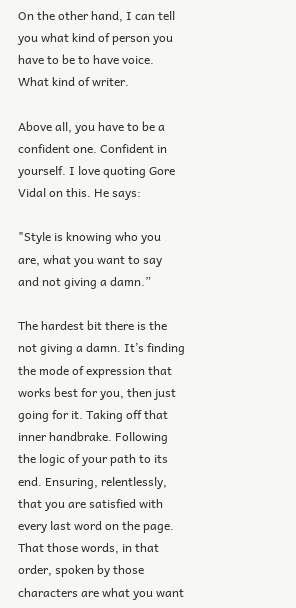On the other hand, I can tell you what kind of person you have to be to have voice. What kind of writer.

Above all, you have to be a confident one. Confident in yourself. I love quoting Gore Vidal on this. He says:

"Style is knowing who you are, what you want to say and not giving a damn.”

The hardest bit there is the not giving a damn. It’s finding the mode of expression that works best for you, then just going for it. Taking off that inner handbrake. Following the logic of your path to its end. Ensuring, relentlessly, that you are satisfied with every last word on the page. That those words, in that order, spoken by those characters are what you want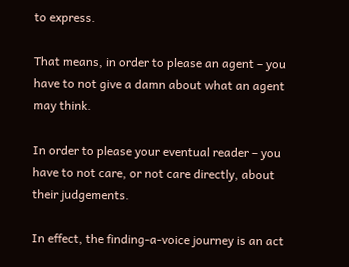to express.

That means, in order to please an agent – you have to not give a damn about what an agent may think.

In order to please your eventual reader – you have to not care, or not care directly, about their judgements.

In effect, the finding-a-voice journey is an act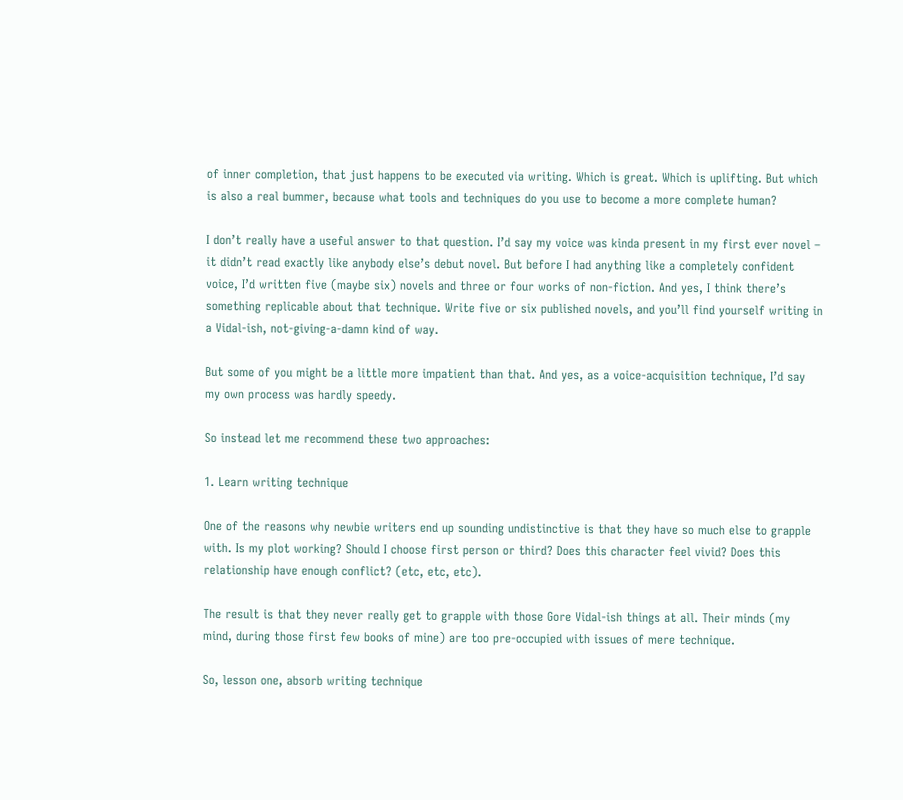of inner completion, that just happens to be executed via writing. Which is great. Which is uplifting. But which is also a real bummer, because what tools and techniques do you use to become a more complete human?

I don’t really have a useful answer to that question. I’d say my voice was kinda present in my first ever novel – it didn’t read exactly like anybody else’s debut novel. But before I had anything like a completely confident voice, I’d written five (maybe six) novels and three or four works of non-fiction. And yes, I think there’s something replicable about that technique. Write five or six published novels, and you’ll find yourself writing in a Vidal-ish, not-giving-a-damn kind of way.

But some of you might be a little more impatient than that. And yes, as a voice-acquisition technique, I’d say my own process was hardly speedy.

So instead let me recommend these two approaches:

1. Learn writing technique

One of the reasons why newbie writers end up sounding undistinctive is that they have so much else to grapple with. Is my plot working? Should I choose first person or third? Does this character feel vivid? Does this relationship have enough conflict? (etc, etc, etc).

The result is that they never really get to grapple with those Gore Vidal-ish things at all. Their minds (my mind, during those first few books of mine) are too pre-occupied with issues of mere technique.

So, lesson one, absorb writing technique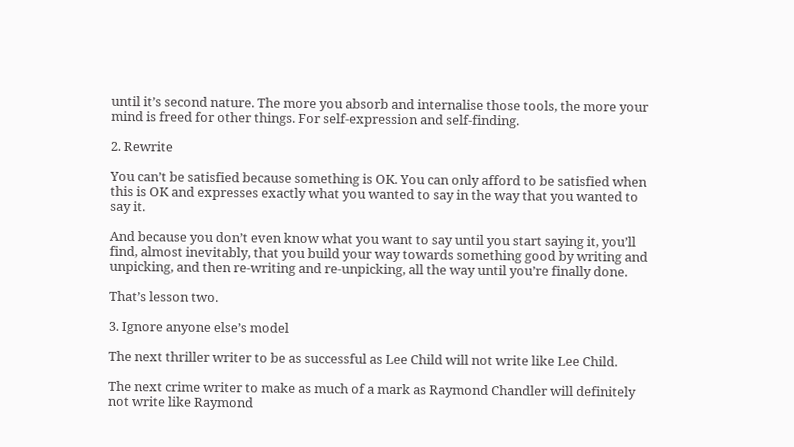until it’s second nature. The more you absorb and internalise those tools, the more your mind is freed for other things. For self-expression and self-finding.

2. Rewrite

You can’t be satisfied because something is OK. You can only afford to be satisfied when this is OK and expresses exactly what you wanted to say in the way that you wanted to say it.

And because you don’t even know what you want to say until you start saying it, you’ll find, almost inevitably, that you build your way towards something good by writing and unpicking, and then re-writing and re-unpicking, all the way until you’re finally done.

That’s lesson two.

3. Ignore anyone else’s model

The next thriller writer to be as successful as Lee Child will not write like Lee Child.

The next crime writer to make as much of a mark as Raymond Chandler will definitely not write like Raymond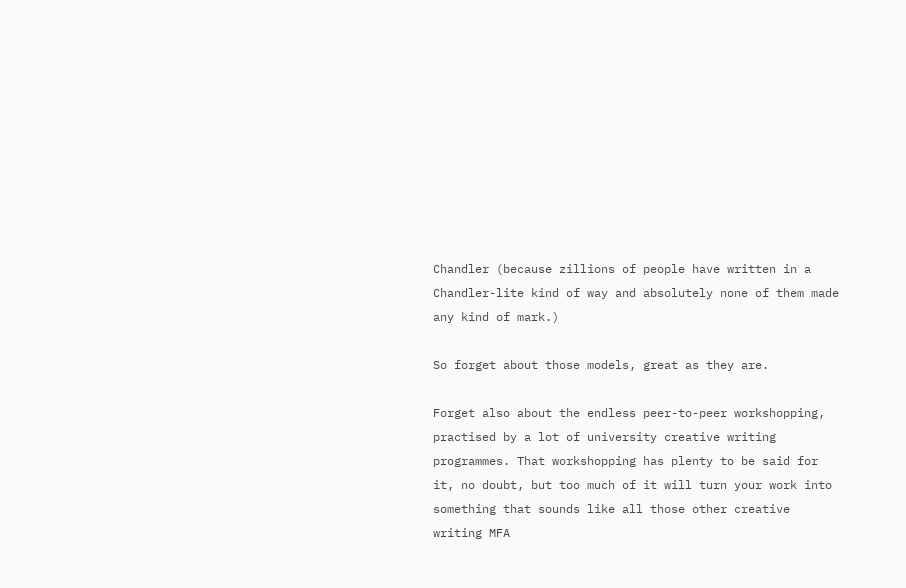Chandler (because zillions of people have written in a Chandler-lite kind of way and absolutely none of them made any kind of mark.)

So forget about those models, great as they are.

Forget also about the endless peer-to-peer workshopping, practised by a lot of university creative writing programmes. That workshopping has plenty to be said for it, no doubt, but too much of it will turn your work into something that sounds like all those other creative writing MFA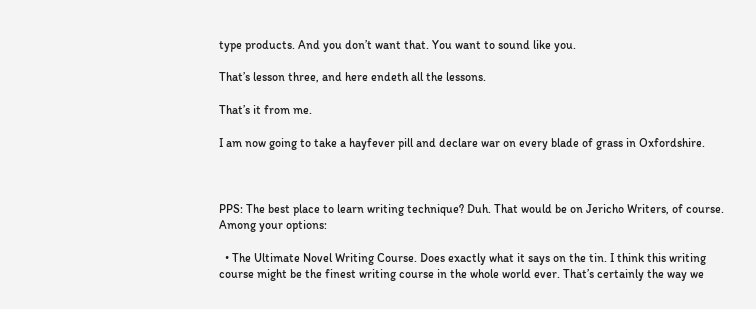type products. And you don’t want that. You want to sound like you.

That’s lesson three, and here endeth all the lessons.

That’s it from me.

I am now going to take a hayfever pill and declare war on every blade of grass in Oxfordshire.



PPS: The best place to learn writing technique? Duh. That would be on Jericho Writers, of course. Among your options:

  • The Ultimate Novel Writing Course. Does exactly what it says on the tin. I think this writing course might be the finest writing course in the whole world ever. That’s certainly the way we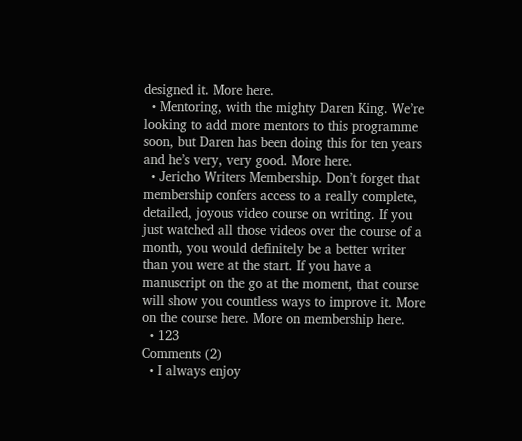designed it. More here.
  • Mentoring, with the mighty Daren King. We’re looking to add more mentors to this programme soon, but Daren has been doing this for ten years and he’s very, very good. More here.
  • Jericho Writers Membership. Don’t forget that membership confers access to a really complete, detailed, joyous video course on writing. If you just watched all those videos over the course of a month, you would definitely be a better writer than you were at the start. If you have a manuscript on the go at the moment, that course will show you countless ways to improve it. More on the course here. More on membership here.
  • 123
Comments (2)
  • I always enjoy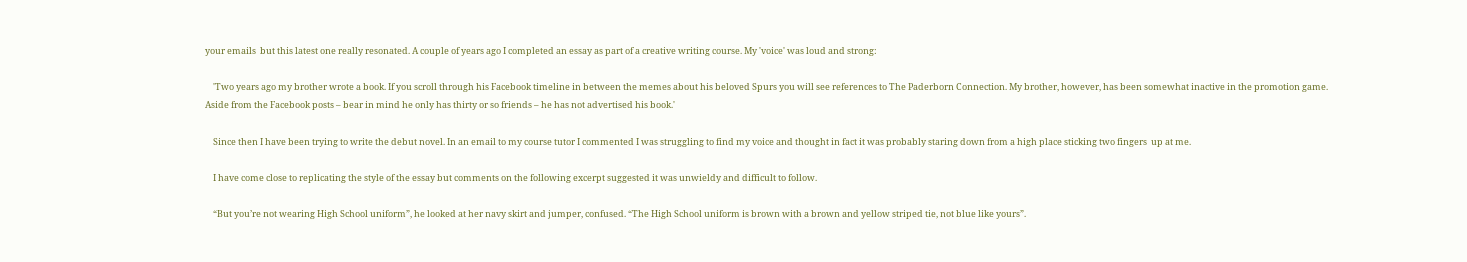your emails  but this latest one really resonated. A couple of years ago I completed an essay as part of a creative writing course. My 'voice' was loud and strong:

    'Two years ago my brother wrote a book. If you scroll through his Facebook timeline in between the memes about his beloved Spurs you will see references to The Paderborn Connection. My brother, however, has been somewhat inactive in the promotion game. Aside from the Facebook posts – bear in mind he only has thirty or so friends – he has not advertised his book.'

    Since then I have been trying to write the debut novel. In an email to my course tutor I commented I was struggling to find my voice and thought in fact it was probably staring down from a high place sticking two fingers  up at me.

    I have come close to replicating the style of the essay but comments on the following excerpt suggested it was unwieldy and difficult to follow.

    “But you’re not wearing High School uniform”, he looked at her navy skirt and jumper, confused. “The High School uniform is brown with a brown and yellow striped tie, not blue like yours”.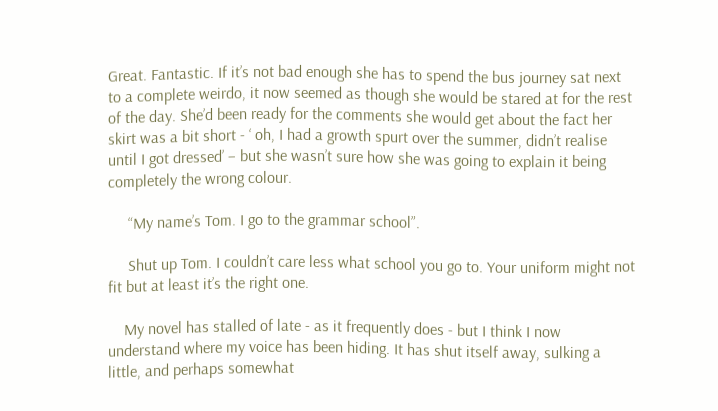Great. Fantastic. If it’s not bad enough she has to spend the bus journey sat next to a complete weirdo, it now seemed as though she would be stared at for the rest of the day. She’d been ready for the comments she would get about the fact her skirt was a bit short - ‘ oh, I had a growth spurt over the summer, didn’t realise until I got dressed’ – but she wasn’t sure how she was going to explain it being completely the wrong colour.

     “My name’s Tom. I go to the grammar school”.

     Shut up Tom. I couldn’t care less what school you go to. Your uniform might not fit but at least it’s the right one.

    My novel has stalled of late - as it frequently does - but I think I now understand where my voice has been hiding. It has shut itself away, sulking a little, and perhaps somewhat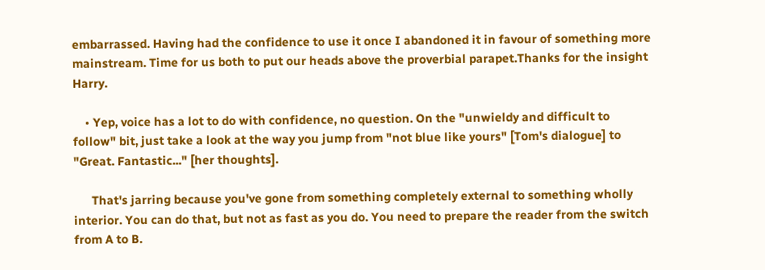embarrassed. Having had the confidence to use it once I abandoned it in favour of something more mainstream. Time for us both to put our heads above the proverbial parapet.Thanks for the insight Harry.

    • Yep, voice has a lot to do with confidence, no question. On the "unwieldy and difficult to follow" bit, just take a look at the way you jump from "not blue like yours" [Tom's dialogue] to "Great. Fantastic..." [her thoughts].

      That's jarring because you've gone from something completely external to something wholly interior. You can do that, but not as fast as you do. You need to prepare the reader from the switch from A to B.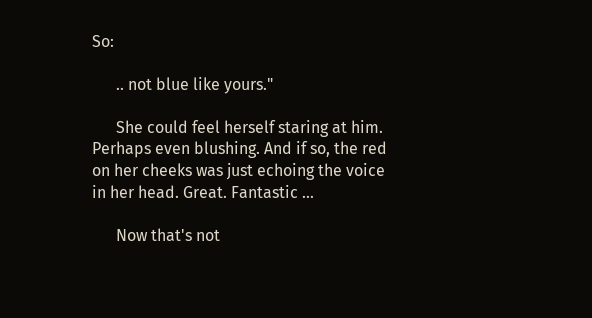So:

      .. not blue like yours."

      She could feel herself staring at him. Perhaps even blushing. And if so, the red on her cheeks was just echoing the voice in her head. Great. Fantastic ...

      Now that's not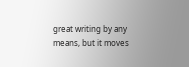great writing by any means, but it moves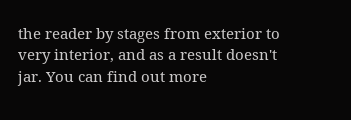the reader by stages from exterior to very interior, and as a result doesn't jar. You can find out more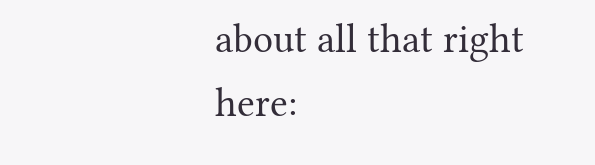about all that right here: